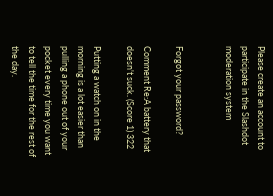Please create an account to participate in the Slashdot moderation system


Forgot your password?

Comment Re:A battery that doesn't suck. (Score 1) 322

Putting a watch on in the morning is a lot easier than pulling a phone out of your pocket every time you want to tell the time for the rest of the day.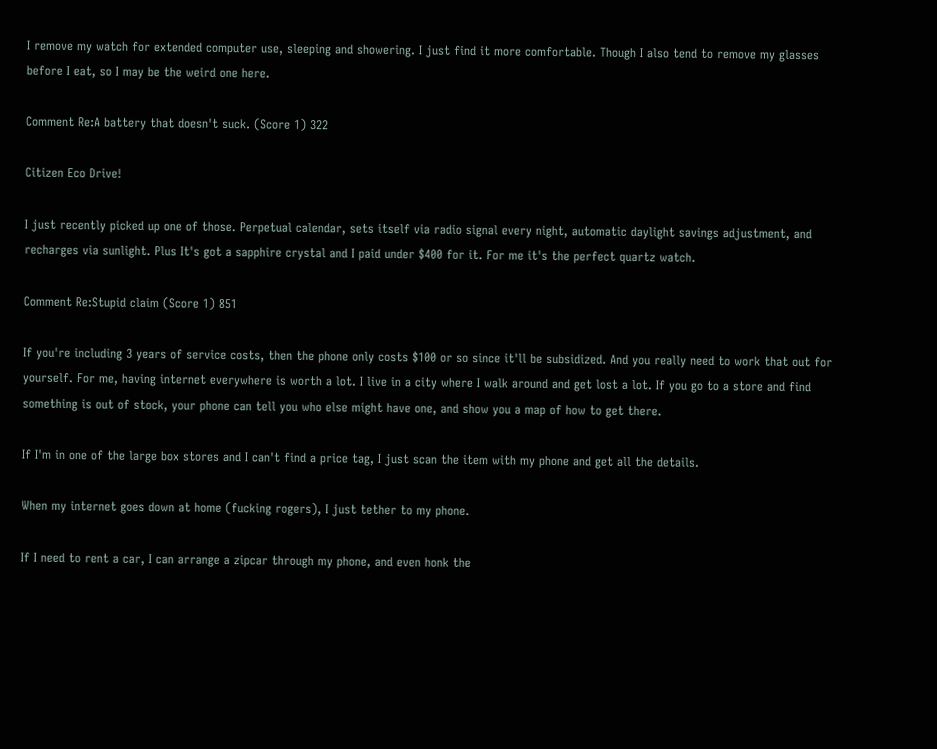I remove my watch for extended computer use, sleeping and showering. I just find it more comfortable. Though I also tend to remove my glasses before I eat, so I may be the weird one here.

Comment Re:A battery that doesn't suck. (Score 1) 322

Citizen Eco Drive!

I just recently picked up one of those. Perpetual calendar, sets itself via radio signal every night, automatic daylight savings adjustment, and recharges via sunlight. Plus It's got a sapphire crystal and I paid under $400 for it. For me it's the perfect quartz watch.

Comment Re:Stupid claim (Score 1) 851

If you're including 3 years of service costs, then the phone only costs $100 or so since it'll be subsidized. And you really need to work that out for yourself. For me, having internet everywhere is worth a lot. I live in a city where I walk around and get lost a lot. If you go to a store and find something is out of stock, your phone can tell you who else might have one, and show you a map of how to get there.

If I'm in one of the large box stores and I can't find a price tag, I just scan the item with my phone and get all the details.

When my internet goes down at home (fucking rogers), I just tether to my phone.

If I need to rent a car, I can arrange a zipcar through my phone, and even honk the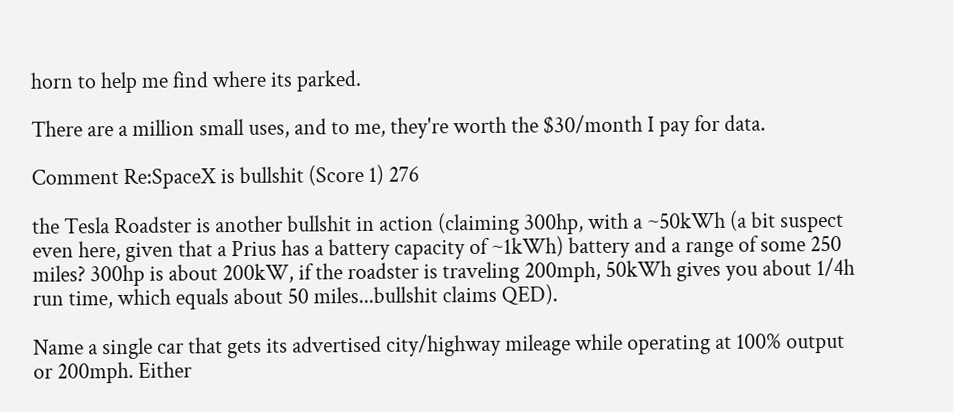horn to help me find where its parked.

There are a million small uses, and to me, they're worth the $30/month I pay for data.

Comment Re:SpaceX is bullshit (Score 1) 276

the Tesla Roadster is another bullshit in action (claiming 300hp, with a ~50kWh (a bit suspect even here, given that a Prius has a battery capacity of ~1kWh) battery and a range of some 250 miles? 300hp is about 200kW, if the roadster is traveling 200mph, 50kWh gives you about 1/4h run time, which equals about 50 miles...bullshit claims QED).

Name a single car that gets its advertised city/highway mileage while operating at 100% output or 200mph. Either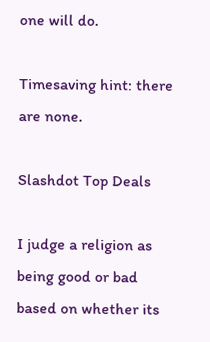one will do.

Timesaving hint: there are none.

Slashdot Top Deals

I judge a religion as being good or bad based on whether its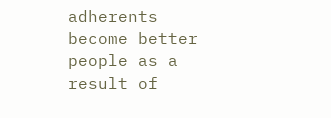adherents become better people as a result of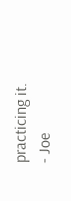practicing it. - Joe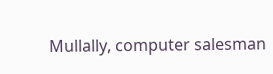Mullally, computer salesman